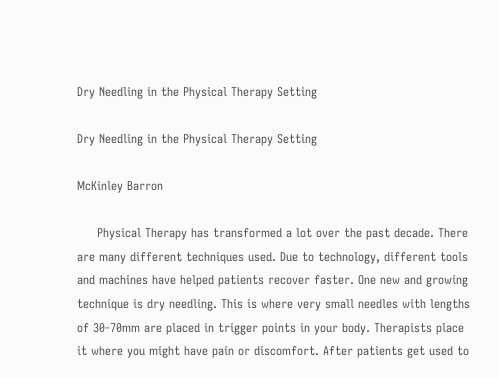Dry Needling in the Physical Therapy Setting

Dry Needling in the Physical Therapy Setting

McKinley Barron

     Physical Therapy has transformed a lot over the past decade. There are many different techniques used. Due to technology, different tools and machines have helped patients recover faster. One new and growing technique is dry needling. This is where very small needles with lengths of 30-70mm are placed in trigger points in your body. Therapists place it where you might have pain or discomfort. After patients get used to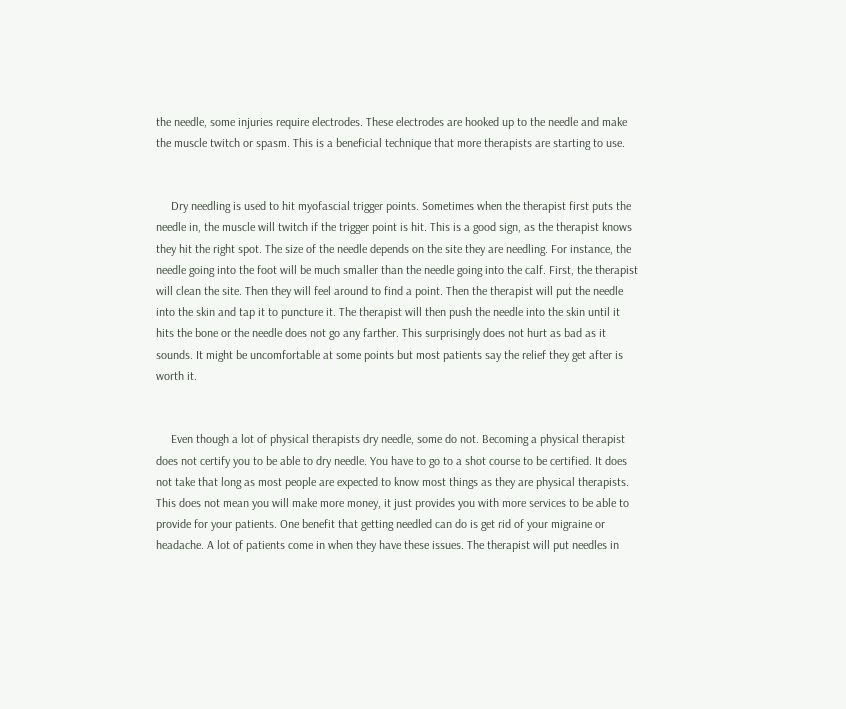the needle, some injuries require electrodes. These electrodes are hooked up to the needle and make the muscle twitch or spasm. This is a beneficial technique that more therapists are starting to use.


     Dry needling is used to hit myofascial trigger points. Sometimes when the therapist first puts the needle in, the muscle will twitch if the trigger point is hit. This is a good sign, as the therapist knows they hit the right spot. The size of the needle depends on the site they are needling. For instance, the needle going into the foot will be much smaller than the needle going into the calf. First, the therapist will clean the site. Then they will feel around to find a point. Then the therapist will put the needle into the skin and tap it to puncture it. The therapist will then push the needle into the skin until it hits the bone or the needle does not go any farther. This surprisingly does not hurt as bad as it sounds. It might be uncomfortable at some points but most patients say the relief they get after is worth it.


     Even though a lot of physical therapists dry needle, some do not. Becoming a physical therapist does not certify you to be able to dry needle. You have to go to a shot course to be certified. It does not take that long as most people are expected to know most things as they are physical therapists. This does not mean you will make more money, it just provides you with more services to be able to provide for your patients. One benefit that getting needled can do is get rid of your migraine or headache. A lot of patients come in when they have these issues. The therapist will put needles in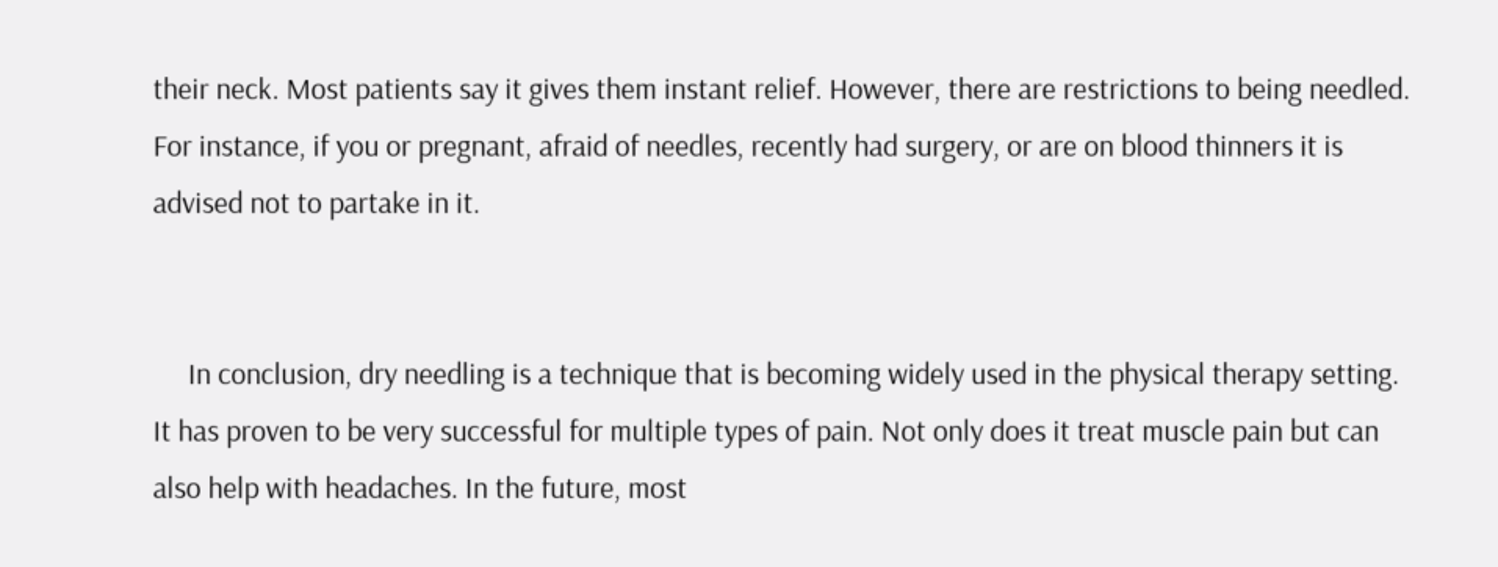their neck. Most patients say it gives them instant relief. However, there are restrictions to being needled. For instance, if you or pregnant, afraid of needles, recently had surgery, or are on blood thinners it is advised not to partake in it.


     In conclusion, dry needling is a technique that is becoming widely used in the physical therapy setting. It has proven to be very successful for multiple types of pain. Not only does it treat muscle pain but can also help with headaches. In the future, most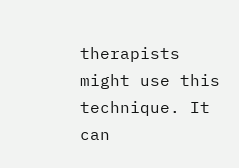therapists might use this technique. It can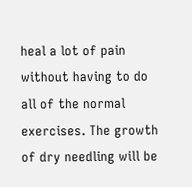heal a lot of pain without having to do all of the normal exercises. The growth of dry needling will be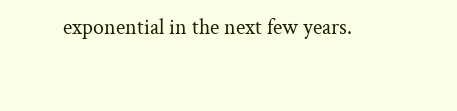exponential in the next few years.